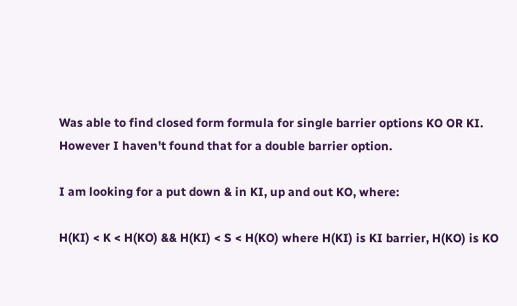Was able to find closed form formula for single barrier options KO OR KI. However I haven't found that for a double barrier option.

I am looking for a put down & in KI, up and out KO, where:

H(KI) < K < H(KO) && H(KI) < S < H(KO) where H(KI) is KI barrier, H(KO) is KO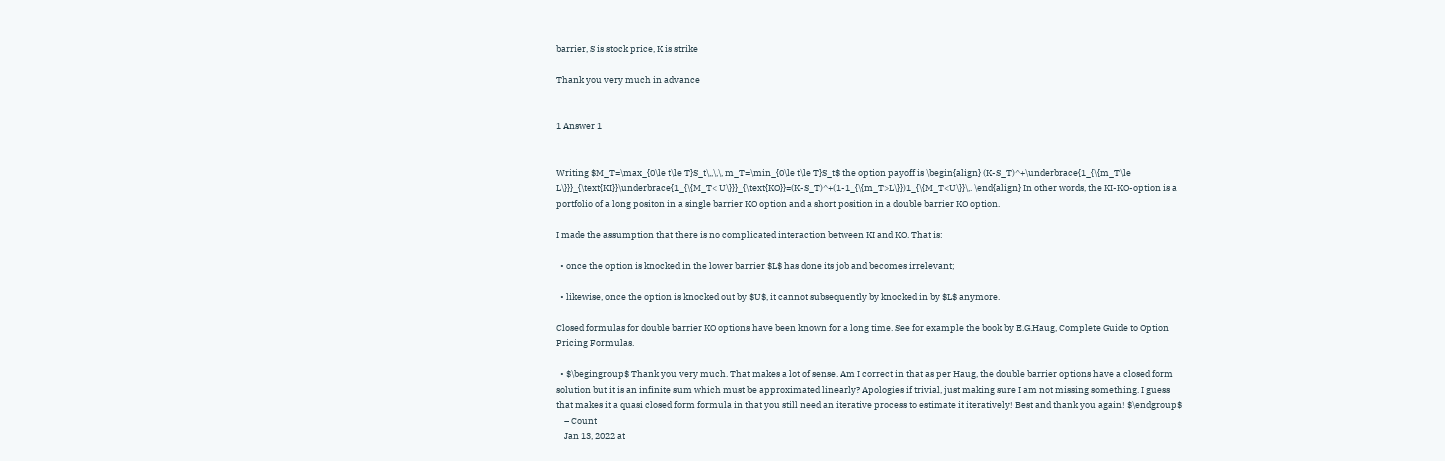barrier, S is stock price, K is strike

Thank you very much in advance


1 Answer 1


Writing $M_T=\max_{0\le t\le T}S_t\,,\,\, m_T=\min_{0\le t\le T}S_t$ the option payoff is \begin{align} (K-S_T)^+\underbrace{1_{\{m_T\le L\}}}_{\text{KI}}\underbrace{1_{\{M_T< U\}}}_{\text{KO}}=(K-S_T)^+(1-1_{\{m_T>L\}})1_{\{M_T<U\}}\,. \end{align} In other words, the KI-KO-option is a portfolio of a long positon in a single barrier KO option and a short position in a double barrier KO option.

I made the assumption that there is no complicated interaction between KI and KO. That is:

  • once the option is knocked in the lower barrier $L$ has done its job and becomes irrelevant;

  • likewise, once the option is knocked out by $U$, it cannot subsequently by knocked in by $L$ anymore.

Closed formulas for double barrier KO options have been known for a long time. See for example the book by E.G.Haug, Complete Guide to Option Pricing Formulas.

  • $\begingroup$ Thank you very much. That makes a lot of sense. Am I correct in that as per Haug, the double barrier options have a closed form solution but it is an infinite sum which must be approximated linearly? Apologies if trivial, just making sure I am not missing something. I guess that makes it a quasi closed form formula in that you still need an iterative process to estimate it iteratively! Best and thank you again! $\endgroup$
    – Count
    Jan 13, 2022 at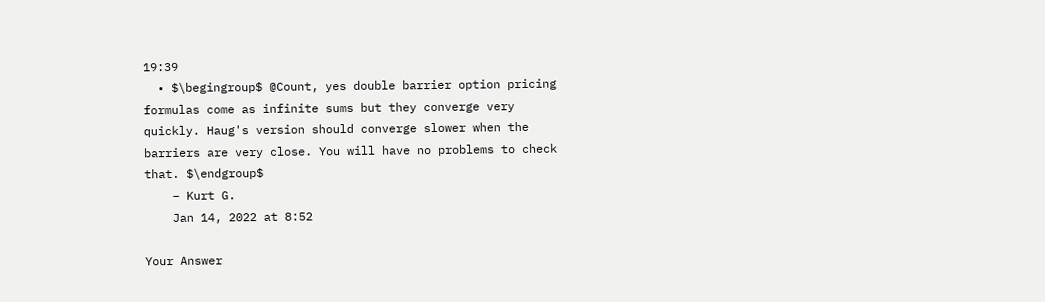19:39
  • $\begingroup$ @Count, yes double barrier option pricing formulas come as infinite sums but they converge very quickly. Haug's version should converge slower when the barriers are very close. You will have no problems to check that. $\endgroup$
    – Kurt G.
    Jan 14, 2022 at 8:52

Your Answer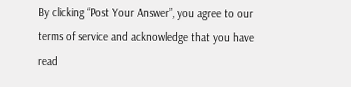By clicking “Post Your Answer”, you agree to our terms of service and acknowledge that you have read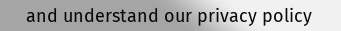and understand our privacy policy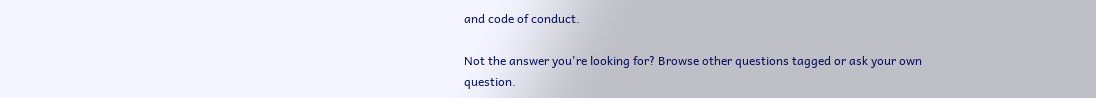and code of conduct.

Not the answer you're looking for? Browse other questions tagged or ask your own question.